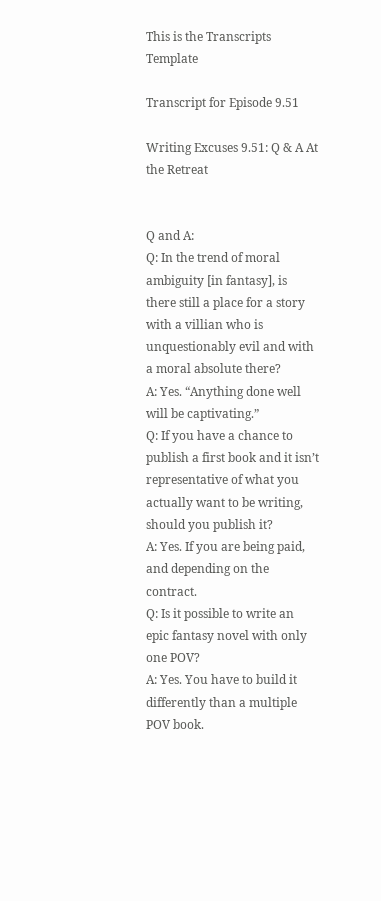This is the Transcripts Template

Transcript for Episode 9.51

Writing Excuses 9.51: Q & A At the Retreat


Q and A:
Q: In the trend of moral ambiguity [in fantasy], is there still a place for a story with a villian who is unquestionably evil and with a moral absolute there?
A: Yes. “Anything done well will be captivating.”
Q: If you have a chance to publish a first book and it isn’t representative of what you actually want to be writing, should you publish it?
A: Yes. If you are being paid, and depending on the contract.
Q: Is it possible to write an epic fantasy novel with only one POV?
A: Yes. You have to build it differently than a multiple POV book.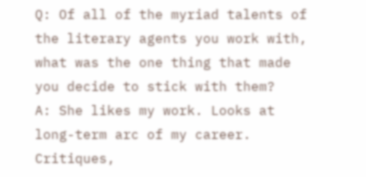Q: Of all of the myriad talents of the literary agents you work with, what was the one thing that made you decide to stick with them?
A: She likes my work. Looks at long-term arc of my career. Critiques,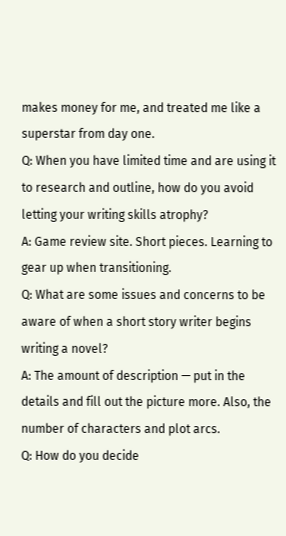makes money for me, and treated me like a superstar from day one.
Q: When you have limited time and are using it to research and outline, how do you avoid letting your writing skills atrophy?
A: Game review site. Short pieces. Learning to gear up when transitioning.
Q: What are some issues and concerns to be aware of when a short story writer begins writing a novel?
A: The amount of description — put in the details and fill out the picture more. Also, the number of characters and plot arcs.
Q: How do you decide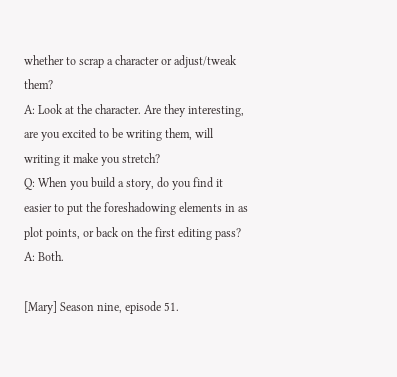whether to scrap a character or adjust/tweak them?
A: Look at the character. Are they interesting, are you excited to be writing them, will writing it make you stretch?
Q: When you build a story, do you find it easier to put the foreshadowing elements in as plot points, or back on the first editing pass?
A: Both.

[Mary] Season nine, episode 51.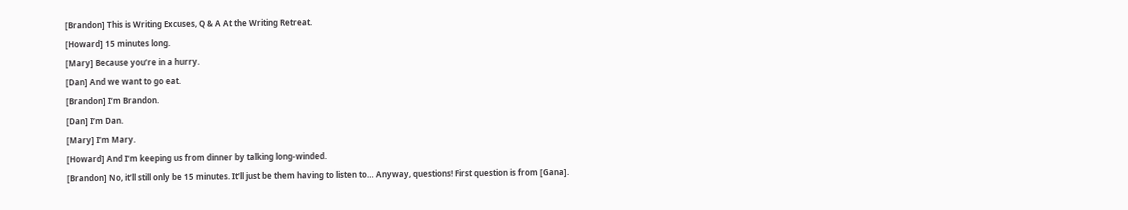[Brandon] This is Writing Excuses, Q & A At the Writing Retreat.
[Howard] 15 minutes long.
[Mary] Because you’re in a hurry.
[Dan] And we want to go eat.
[Brandon] I’m Brandon.
[Dan] I’m Dan.
[Mary] I’m Mary.
[Howard] And I’m keeping us from dinner by talking long-winded.
[Brandon] No, it’ll still only be 15 minutes. It’ll just be them having to listen to… Anyway, questions! First question is from [Gana].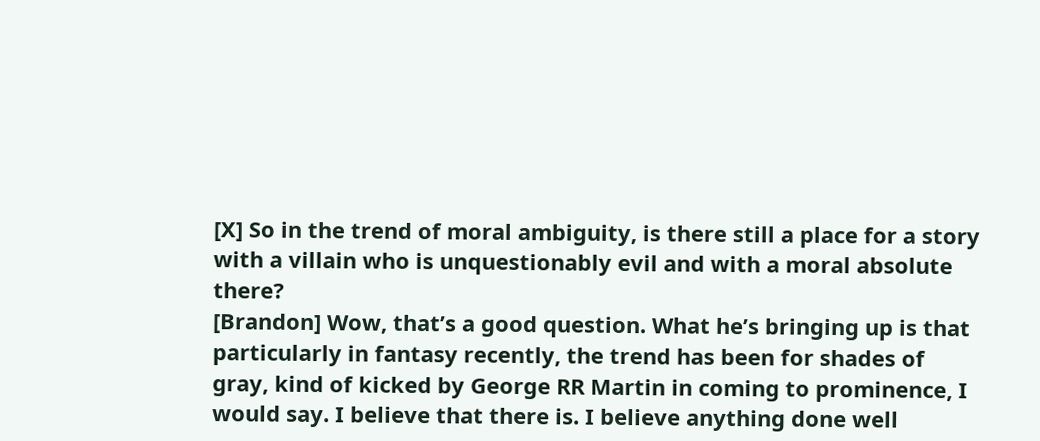[X] So in the trend of moral ambiguity, is there still a place for a story with a villain who is unquestionably evil and with a moral absolute there?
[Brandon] Wow, that’s a good question. What he’s bringing up is that particularly in fantasy recently, the trend has been for shades of gray, kind of kicked by George RR Martin in coming to prominence, I would say. I believe that there is. I believe anything done well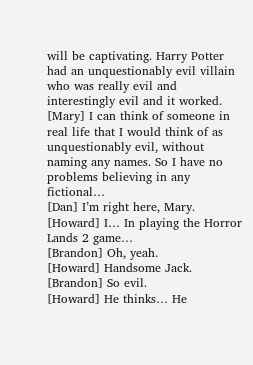will be captivating. Harry Potter had an unquestionably evil villain who was really evil and interestingly evil and it worked.
[Mary] I can think of someone in real life that I would think of as unquestionably evil, without naming any names. So I have no problems believing in any fictional…
[Dan] I’m right here, Mary.
[Howard] I… In playing the Horror Lands 2 game…
[Brandon] Oh, yeah.
[Howard] Handsome Jack.
[Brandon] So evil.
[Howard] He thinks… He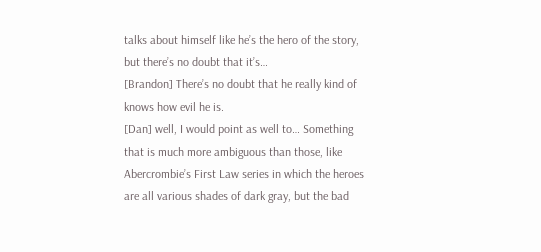talks about himself like he’s the hero of the story, but there’s no doubt that it’s…
[Brandon] There’s no doubt that he really kind of knows how evil he is.
[Dan] well, I would point as well to… Something that is much more ambiguous than those, like Abercrombie’s First Law series in which the heroes are all various shades of dark gray, but the bad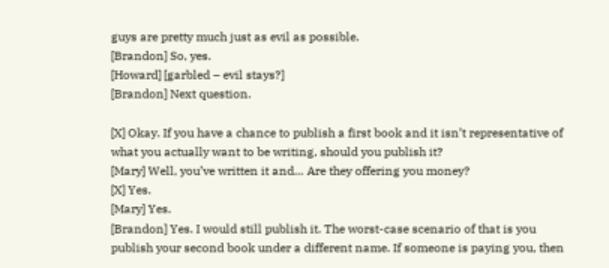guys are pretty much just as evil as possible.
[Brandon] So, yes.
[Howard] [garbled – evil stays?]
[Brandon] Next question.

[X] Okay. If you have a chance to publish a first book and it isn’t representative of what you actually want to be writing, should you publish it?
[Mary] Well, you’ve written it and… Are they offering you money?
[X] Yes.
[Mary] Yes.
[Brandon] Yes. I would still publish it. The worst-case scenario of that is you publish your second book under a different name. If someone is paying you, then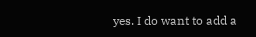yes. I do want to add a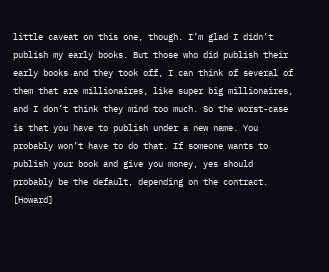little caveat on this one, though. I’m glad I didn’t publish my early books. But those who did publish their early books and they took off, I can think of several of them that are millionaires, like super big millionaires, and I don’t think they mind too much. So the worst-case is that you have to publish under a new name. You probably won’t have to do that. If someone wants to publish your book and give you money, yes should probably be the default, depending on the contract.
[Howard]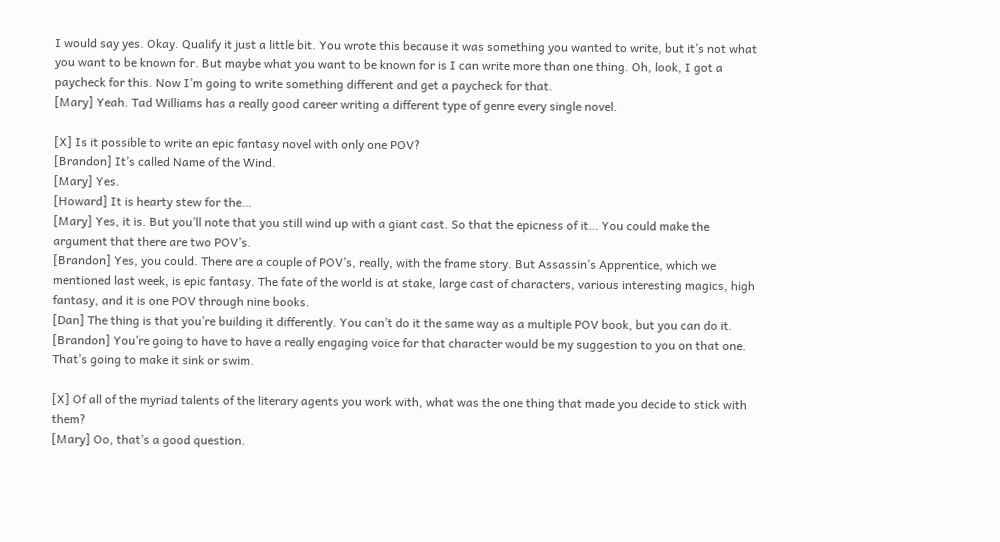I would say yes. Okay. Qualify it just a little bit. You wrote this because it was something you wanted to write, but it’s not what you want to be known for. But maybe what you want to be known for is I can write more than one thing. Oh, look, I got a paycheck for this. Now I’m going to write something different and get a paycheck for that.
[Mary] Yeah. Tad Williams has a really good career writing a different type of genre every single novel.

[X] Is it possible to write an epic fantasy novel with only one POV?
[Brandon] It’s called Name of the Wind.
[Mary] Yes.
[Howard] It is hearty stew for the…
[Mary] Yes, it is. But you’ll note that you still wind up with a giant cast. So that the epicness of it… You could make the argument that there are two POV’s.
[Brandon] Yes, you could. There are a couple of POV’s, really, with the frame story. But Assassin’s Apprentice, which we mentioned last week, is epic fantasy. The fate of the world is at stake, large cast of characters, various interesting magics, high fantasy, and it is one POV through nine books.
[Dan] The thing is that you’re building it differently. You can’t do it the same way as a multiple POV book, but you can do it.
[Brandon] You’re going to have to have a really engaging voice for that character would be my suggestion to you on that one. That’s going to make it sink or swim.

[X] Of all of the myriad talents of the literary agents you work with, what was the one thing that made you decide to stick with them?
[Mary] Oo, that’s a good question.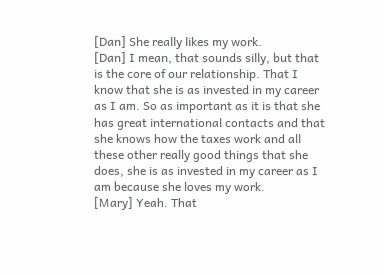[Dan] She really likes my work.
[Dan] I mean, that sounds silly, but that is the core of our relationship. That I know that she is as invested in my career as I am. So as important as it is that she has great international contacts and that she knows how the taxes work and all these other really good things that she does, she is as invested in my career as I am because she loves my work.
[Mary] Yeah. That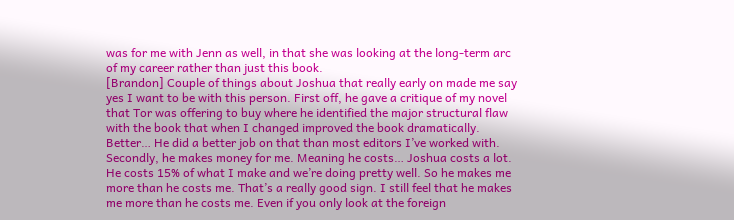was for me with Jenn as well, in that she was looking at the long-term arc of my career rather than just this book.
[Brandon] Couple of things about Joshua that really early on made me say yes I want to be with this person. First off, he gave a critique of my novel that Tor was offering to buy where he identified the major structural flaw with the book that when I changed improved the book dramatically. Better… He did a better job on that than most editors I’ve worked with. Secondly, he makes money for me. Meaning he costs… Joshua costs a lot. He costs 15% of what I make and we’re doing pretty well. So he makes me more than he costs me. That’s a really good sign. I still feel that he makes me more than he costs me. Even if you only look at the foreign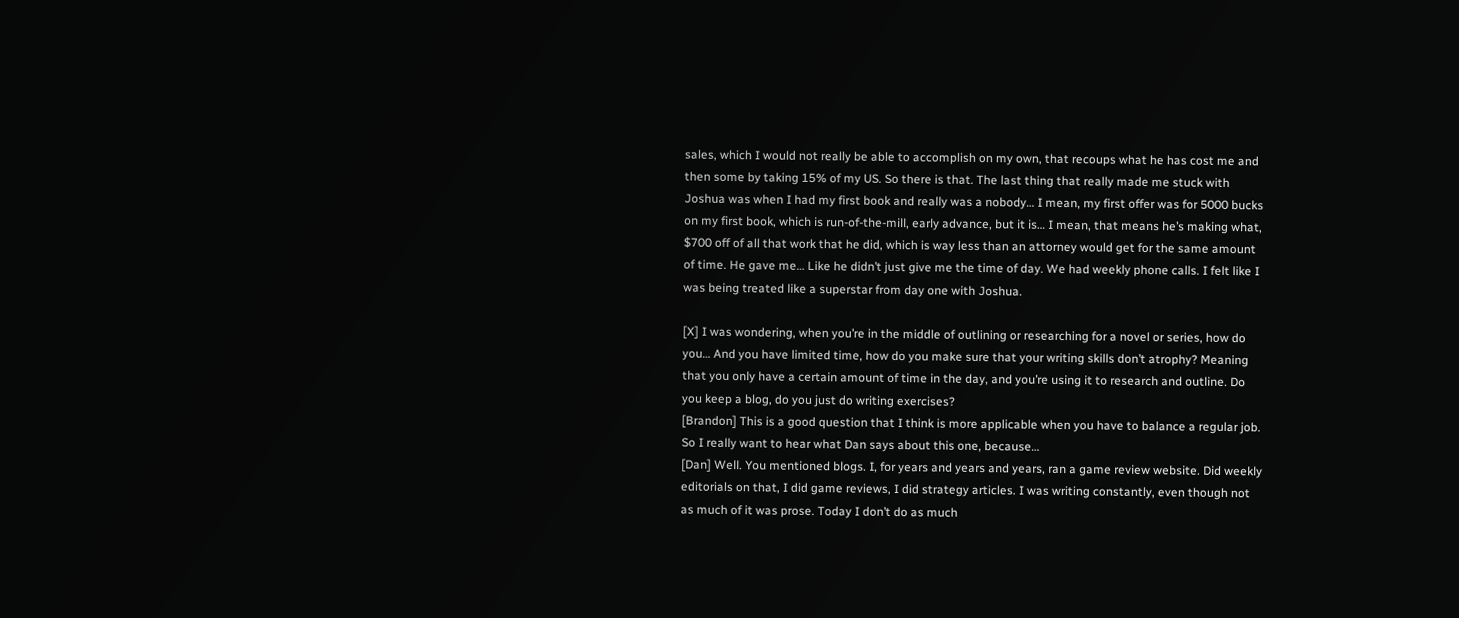sales, which I would not really be able to accomplish on my own, that recoups what he has cost me and then some by taking 15% of my US. So there is that. The last thing that really made me stuck with Joshua was when I had my first book and really was a nobody… I mean, my first offer was for 5000 bucks on my first book, which is run-of-the-mill, early advance, but it is… I mean, that means he’s making what, $700 off of all that work that he did, which is way less than an attorney would get for the same amount of time. He gave me… Like he didn’t just give me the time of day. We had weekly phone calls. I felt like I was being treated like a superstar from day one with Joshua.

[X] I was wondering, when you’re in the middle of outlining or researching for a novel or series, how do you… And you have limited time, how do you make sure that your writing skills don’t atrophy? Meaning that you only have a certain amount of time in the day, and you’re using it to research and outline. Do you keep a blog, do you just do writing exercises?
[Brandon] This is a good question that I think is more applicable when you have to balance a regular job. So I really want to hear what Dan says about this one, because…
[Dan] Well. You mentioned blogs. I, for years and years and years, ran a game review website. Did weekly editorials on that, I did game reviews, I did strategy articles. I was writing constantly, even though not as much of it was prose. Today I don’t do as much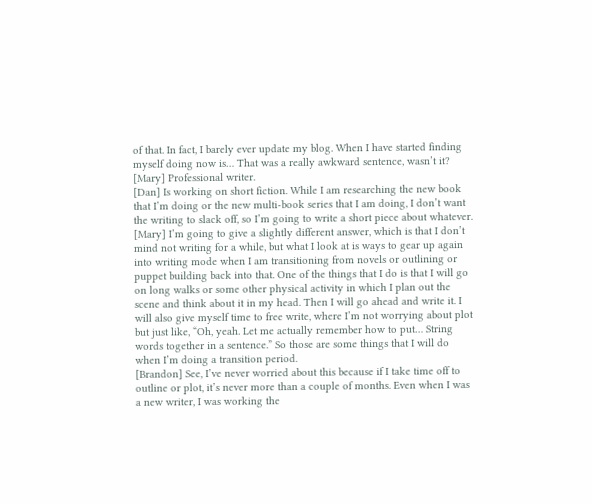of that. In fact, I barely ever update my blog. When I have started finding myself doing now is… That was a really awkward sentence, wasn’t it?
[Mary] Professional writer.
[Dan] Is working on short fiction. While I am researching the new book that I’m doing or the new multi-book series that I am doing, I don’t want the writing to slack off, so I’m going to write a short piece about whatever.
[Mary] I’m going to give a slightly different answer, which is that I don’t mind not writing for a while, but what I look at is ways to gear up again into writing mode when I am transitioning from novels or outlining or puppet building back into that. One of the things that I do is that I will go on long walks or some other physical activity in which I plan out the scene and think about it in my head. Then I will go ahead and write it. I will also give myself time to free write, where I’m not worrying about plot but just like, “Oh, yeah. Let me actually remember how to put… String words together in a sentence.” So those are some things that I will do when I’m doing a transition period.
[Brandon] See, I’ve never worried about this because if I take time off to outline or plot, it’s never more than a couple of months. Even when I was a new writer, I was working the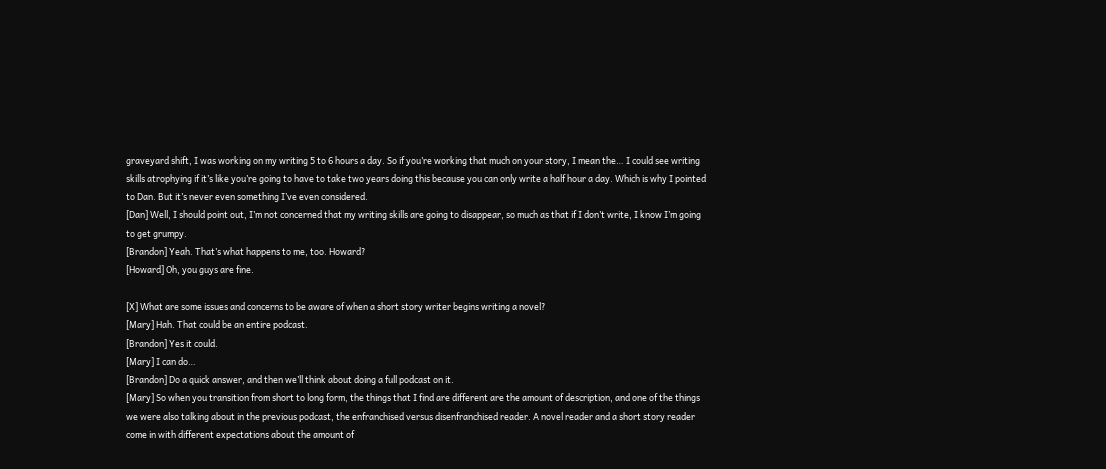graveyard shift, I was working on my writing 5 to 6 hours a day. So if you’re working that much on your story, I mean the… I could see writing skills atrophying if it’s like you’re going to have to take two years doing this because you can only write a half hour a day. Which is why I pointed to Dan. But it’s never even something I’ve even considered.
[Dan] Well, I should point out, I’m not concerned that my writing skills are going to disappear, so much as that if I don’t write, I know I’m going to get grumpy.
[Brandon] Yeah. That’s what happens to me, too. Howard?
[Howard] Oh, you guys are fine.

[X] What are some issues and concerns to be aware of when a short story writer begins writing a novel?
[Mary] Hah. That could be an entire podcast.
[Brandon] Yes it could.
[Mary] I can do…
[Brandon] Do a quick answer, and then we’ll think about doing a full podcast on it.
[Mary] So when you transition from short to long form, the things that I find are different are the amount of description, and one of the things we were also talking about in the previous podcast, the enfranchised versus disenfranchised reader. A novel reader and a short story reader come in with different expectations about the amount of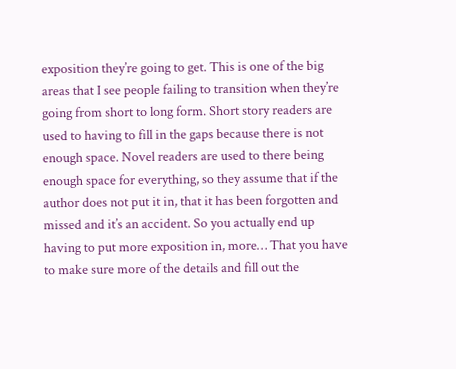exposition they’re going to get. This is one of the big areas that I see people failing to transition when they’re going from short to long form. Short story readers are used to having to fill in the gaps because there is not enough space. Novel readers are used to there being enough space for everything, so they assume that if the author does not put it in, that it has been forgotten and missed and it’s an accident. So you actually end up having to put more exposition in, more… That you have to make sure more of the details and fill out the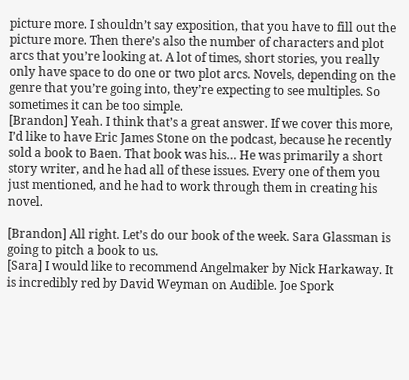picture more. I shouldn’t say exposition, that you have to fill out the picture more. Then there’s also the number of characters and plot arcs that you’re looking at. A lot of times, short stories, you really only have space to do one or two plot arcs. Novels, depending on the genre that you’re going into, they’re expecting to see multiples. So sometimes it can be too simple.
[Brandon] Yeah. I think that’s a great answer. If we cover this more, I’d like to have Eric James Stone on the podcast, because he recently sold a book to Baen. That book was his… He was primarily a short story writer, and he had all of these issues. Every one of them you just mentioned, and he had to work through them in creating his novel.

[Brandon] All right. Let’s do our book of the week. Sara Glassman is going to pitch a book to us.
[Sara] I would like to recommend Angelmaker by Nick Harkaway. It is incredibly red by David Weyman on Audible. Joe Spork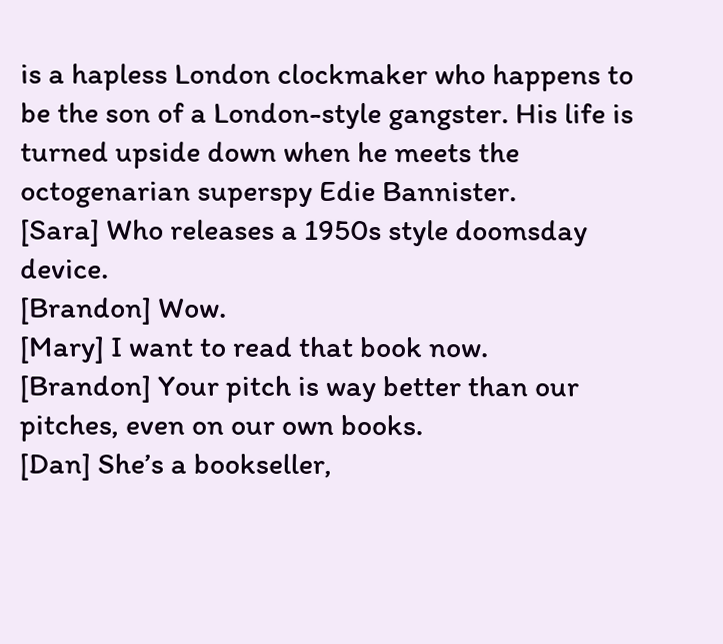is a hapless London clockmaker who happens to be the son of a London-style gangster. His life is turned upside down when he meets the octogenarian superspy Edie Bannister.
[Sara] Who releases a 1950s style doomsday device.
[Brandon] Wow.
[Mary] I want to read that book now.
[Brandon] Your pitch is way better than our pitches, even on our own books.
[Dan] She’s a bookseller,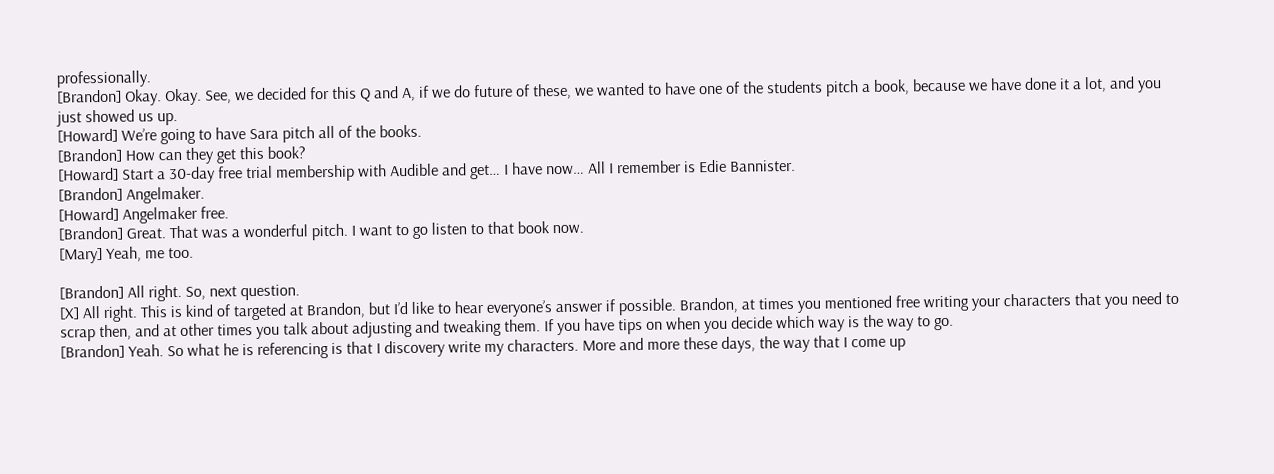professionally.
[Brandon] Okay. Okay. See, we decided for this Q and A, if we do future of these, we wanted to have one of the students pitch a book, because we have done it a lot, and you just showed us up.
[Howard] We’re going to have Sara pitch all of the books.
[Brandon] How can they get this book?
[Howard] Start a 30-day free trial membership with Audible and get… I have now… All I remember is Edie Bannister.
[Brandon] Angelmaker.
[Howard] Angelmaker free.
[Brandon] Great. That was a wonderful pitch. I want to go listen to that book now.
[Mary] Yeah, me too.

[Brandon] All right. So, next question.
[X] All right. This is kind of targeted at Brandon, but I’d like to hear everyone’s answer if possible. Brandon, at times you mentioned free writing your characters that you need to scrap then, and at other times you talk about adjusting and tweaking them. If you have tips on when you decide which way is the way to go.
[Brandon] Yeah. So what he is referencing is that I discovery write my characters. More and more these days, the way that I come up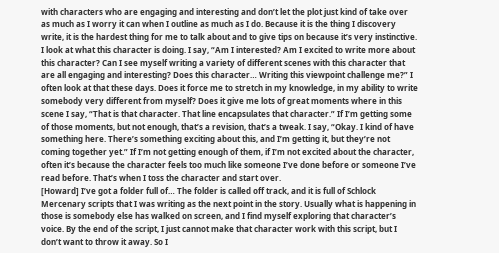with characters who are engaging and interesting and don’t let the plot just kind of take over as much as I worry it can when I outline as much as I do. Because it is the thing I discovery write, it is the hardest thing for me to talk about and to give tips on because it’s very instinctive. I look at what this character is doing. I say, “Am I interested? Am I excited to write more about this character? Can I see myself writing a variety of different scenes with this character that are all engaging and interesting? Does this character… Writing this viewpoint challenge me?” I often look at that these days. Does it force me to stretch in my knowledge, in my ability to write somebody very different from myself? Does it give me lots of great moments where in this scene I say, “That is that character. That line encapsulates that character.” If I’m getting some of those moments, but not enough, that’s a revision, that’s a tweak. I say, “Okay. I kind of have something here. There’s something exciting about this, and I’m getting it, but they’re not coming together yet.” If I’m not getting enough of them, if I’m not excited about the character, often it’s because the character feels too much like someone I’ve done before or someone I’ve read before. That’s when I toss the character and start over.
[Howard] I’ve got a folder full of… The folder is called off track, and it is full of Schlock Mercenary scripts that I was writing as the next point in the story. Usually what is happening in those is somebody else has walked on screen, and I find myself exploring that character’s voice. By the end of the script, I just cannot make that character work with this script, but I don’t want to throw it away. So I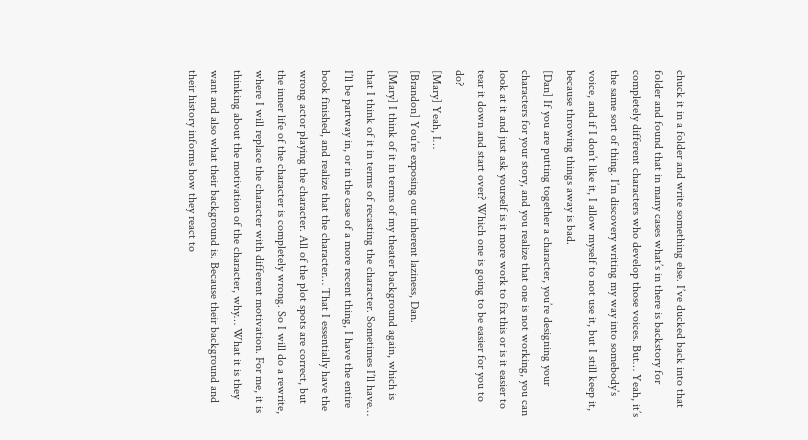chuck it in a folder and write something else. I’ve ducked back into that folder and found that in many cases what’s in there is backstory for completely different characters who develop those voices. But… Yeah, it’s the same sort of thing. I’m discovery writing my way into somebody’s voice, and if I don’t like it, I allow myself to not use it, but I still keep it, because throwing things away is bad.
[Dan] If you are putting together a character, you’re designing your characters for your story, and you realize that one is not working, you can look at it and just ask yourself is it more work to fix this or is it easier to tear it down and start over? Which one is going to be easier for you to do?
[Mary] Yeah, I…
[Brandon] You’re exposing our inherent laziness, Dan.
[Mary] I think of it in terms of my theater background again, which is that I think of it in terms of recasting the character. Sometimes I’ll have… I’ll be partway in, or in the case of a more recent thing, I have the entire book finished, and realize that the character… That I essentially have the wrong actor playing the character. All of the plot spots are correct, but the inner life of the character is completely wrong. So I will do a rewrite, where I will replace the character with different motivation. For me, it is thinking about the motivation of the character, why… What it is they want and also what their background is. Because their background and their history informs how they react to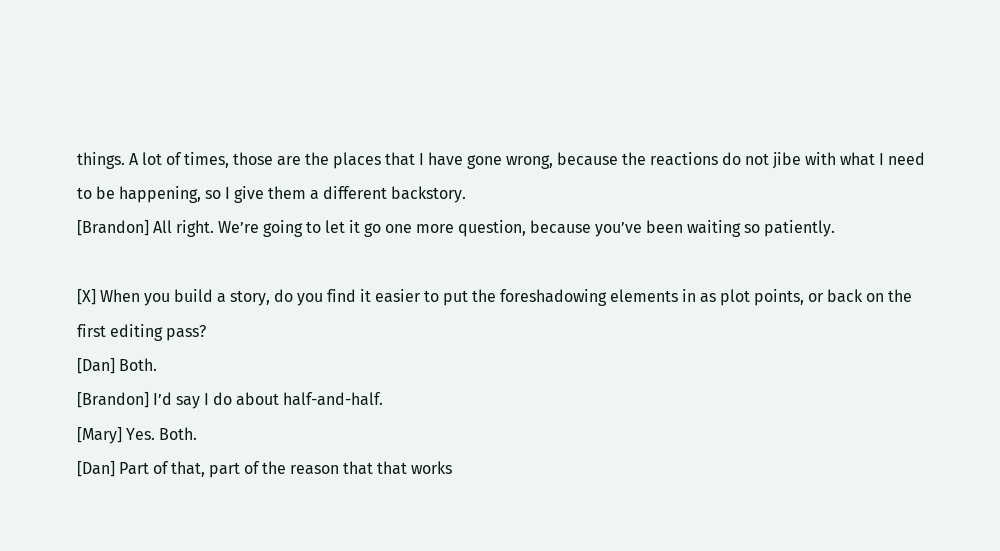things. A lot of times, those are the places that I have gone wrong, because the reactions do not jibe with what I need to be happening, so I give them a different backstory.
[Brandon] All right. We’re going to let it go one more question, because you’ve been waiting so patiently.

[X] When you build a story, do you find it easier to put the foreshadowing elements in as plot points, or back on the first editing pass?
[Dan] Both.
[Brandon] I’d say I do about half-and-half.
[Mary] Yes. Both.
[Dan] Part of that, part of the reason that that works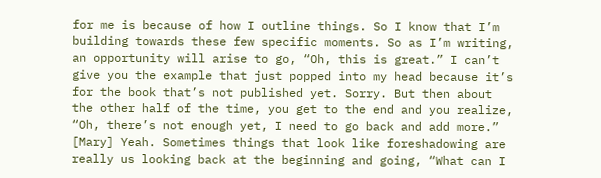for me is because of how I outline things. So I know that I’m building towards these few specific moments. So as I’m writing, an opportunity will arise to go, “Oh, this is great.” I can’t give you the example that just popped into my head because it’s for the book that’s not published yet. Sorry. But then about the other half of the time, you get to the end and you realize, “Oh, there’s not enough yet, I need to go back and add more.”
[Mary] Yeah. Sometimes things that look like foreshadowing are really us looking back at the beginning and going, “What can I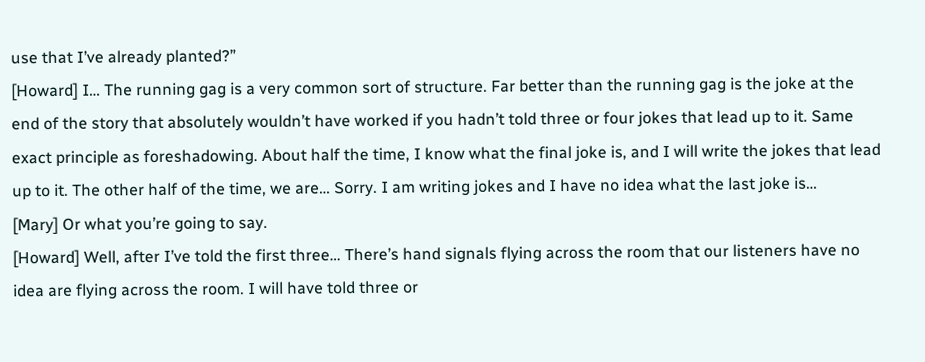use that I’ve already planted?”
[Howard] I… The running gag is a very common sort of structure. Far better than the running gag is the joke at the end of the story that absolutely wouldn’t have worked if you hadn’t told three or four jokes that lead up to it. Same exact principle as foreshadowing. About half the time, I know what the final joke is, and I will write the jokes that lead up to it. The other half of the time, we are… Sorry. I am writing jokes and I have no idea what the last joke is…
[Mary] Or what you’re going to say.
[Howard] Well, after I’ve told the first three… There’s hand signals flying across the room that our listeners have no idea are flying across the room. I will have told three or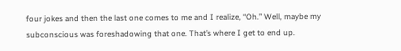four jokes and then the last one comes to me and I realize, “Oh.” Well, maybe my subconscious was foreshadowing that one. That’s where I get to end up.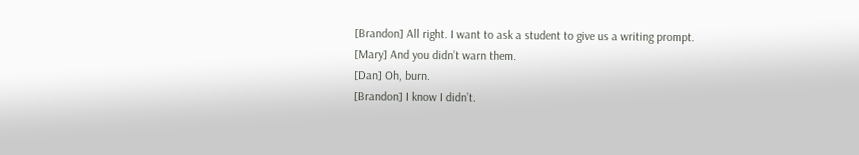[Brandon] All right. I want to ask a student to give us a writing prompt.
[Mary] And you didn’t warn them.
[Dan] Oh, burn.
[Brandon] I know I didn’t.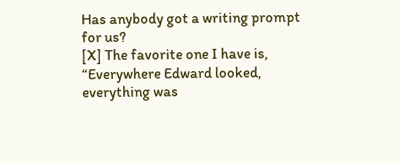Has anybody got a writing prompt for us?
[X] The favorite one I have is, “Everywhere Edward looked, everything was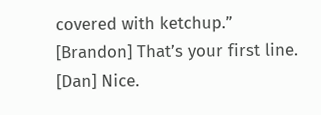covered with ketchup.”
[Brandon] That’s your first line.
[Dan] Nice.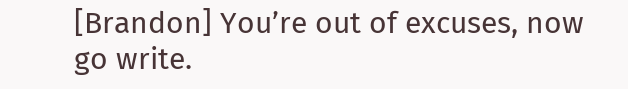[Brandon] You’re out of excuses, now go write.